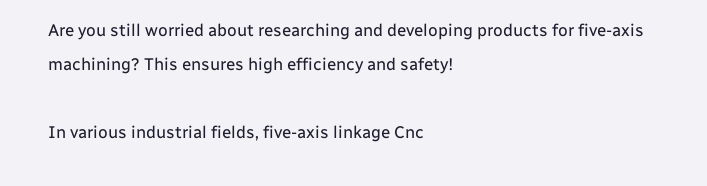Are you still worried about researching and developing products for five-axis machining? This ensures high efficiency and safety!

In various industrial fields, five-axis linkage Cnc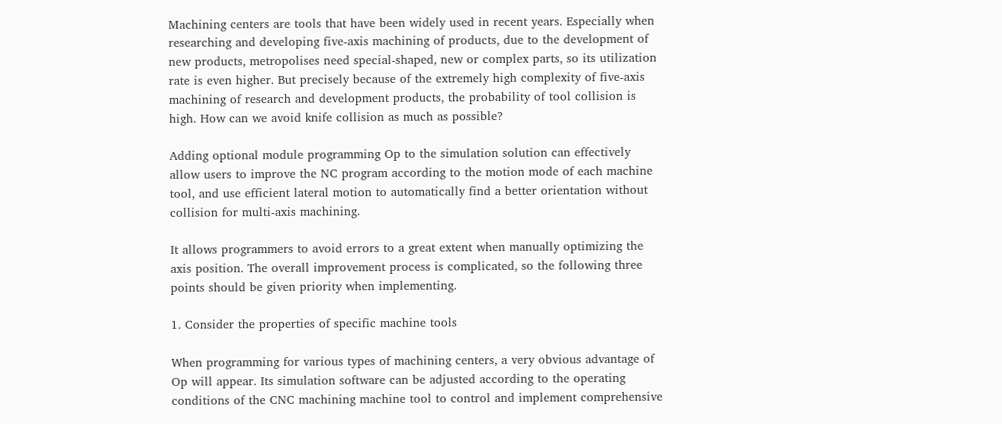Machining centers are tools that have been widely used in recent years. Especially when researching and developing five-axis machining of products, due to the development of new products, metropolises need special-shaped, new or complex parts, so its utilization rate is even higher. But precisely because of the extremely high complexity of five-axis machining of research and development products, the probability of tool collision is high. How can we avoid knife collision as much as possible?

Adding optional module programming Op to the simulation solution can effectively allow users to improve the NC program according to the motion mode of each machine tool, and use efficient lateral motion to automatically find a better orientation without collision for multi-axis machining.

It allows programmers to avoid errors to a great extent when manually optimizing the axis position. The overall improvement process is complicated, so the following three points should be given priority when implementing.

1. Consider the properties of specific machine tools

When programming for various types of machining centers, a very obvious advantage of Op will appear. Its simulation software can be adjusted according to the operating conditions of the CNC machining machine tool to control and implement comprehensive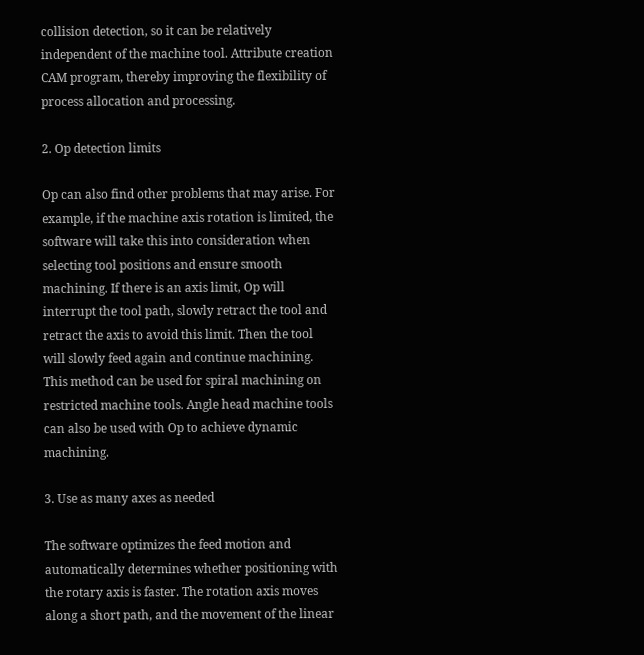collision detection, so it can be relatively independent of the machine tool. Attribute creation CAM program, thereby improving the flexibility of process allocation and processing.

2. Op detection limits

Op can also find other problems that may arise. For example, if the machine axis rotation is limited, the software will take this into consideration when selecting tool positions and ensure smooth machining. If there is an axis limit, Op will interrupt the tool path, slowly retract the tool and retract the axis to avoid this limit. Then the tool will slowly feed again and continue machining. This method can be used for spiral machining on restricted machine tools. Angle head machine tools can also be used with Op to achieve dynamic machining.

3. Use as many axes as needed

The software optimizes the feed motion and automatically determines whether positioning with the rotary axis is faster. The rotation axis moves along a short path, and the movement of the linear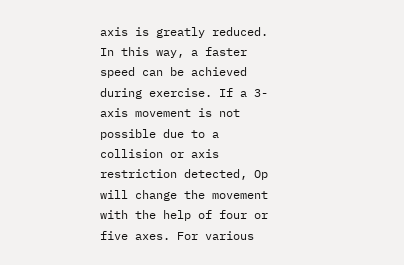axis is greatly reduced. In this way, a faster speed can be achieved during exercise. If a 3-axis movement is not possible due to a collision or axis restriction detected, Op will change the movement with the help of four or five axes. For various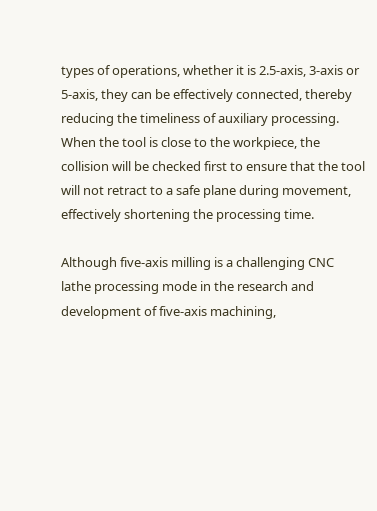types of operations, whether it is 2.5-axis, 3-axis or 5-axis, they can be effectively connected, thereby reducing the timeliness of auxiliary processing. When the tool is close to the workpiece, the collision will be checked first to ensure that the tool will not retract to a safe plane during movement, effectively shortening the processing time.

Although five-axis milling is a challenging CNC lathe processing mode in the research and development of five-axis machining,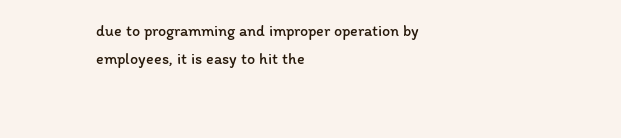due to programming and improper operation by employees, it is easy to hit the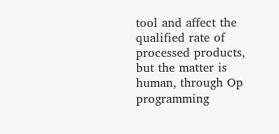tool and affect the qualified rate of processed products, but the matter is human, through Op programming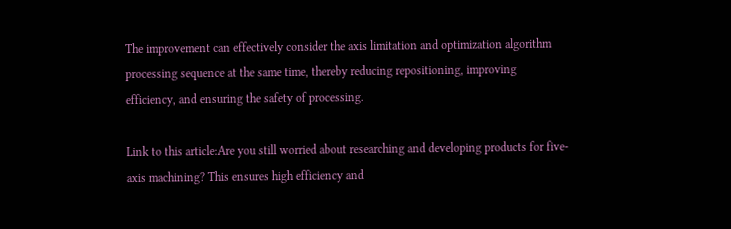The improvement can effectively consider the axis limitation and optimization algorithm processing sequence at the same time, thereby reducing repositioning, improving efficiency, and ensuring the safety of processing.

Link to this article:Are you still worried about researching and developing products for five-axis machining? This ensures high efficiency and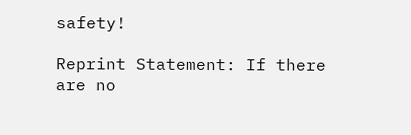safety!

Reprint Statement: If there are no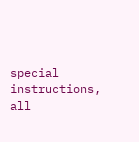special instructions, all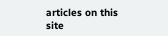articles on this site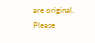are original. Please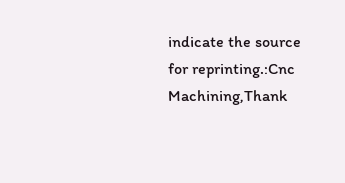indicate the source for reprinting.:Cnc Machining,Thank